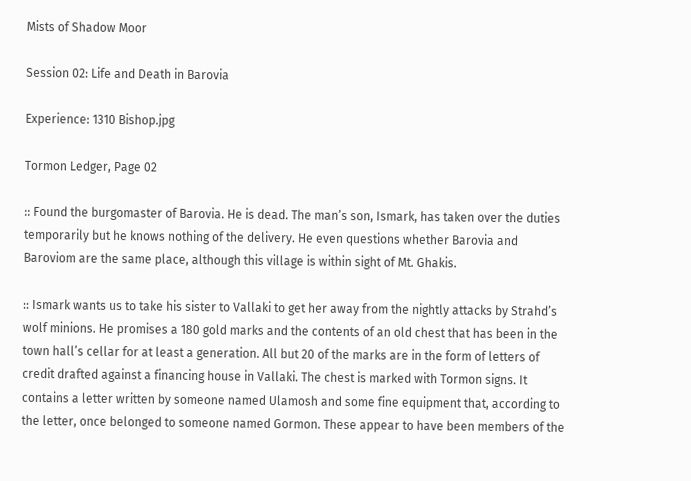Mists of Shadow Moor

Session 02: Life and Death in Barovia

Experience: 1310 Bishop.jpg

Tormon Ledger, Page 02

:: Found the burgomaster of Barovia. He is dead. The man’s son, Ismark, has taken over the duties temporarily but he knows nothing of the delivery. He even questions whether Barovia and Baroviom are the same place, although this village is within sight of Mt. Ghakis.

:: Ismark wants us to take his sister to Vallaki to get her away from the nightly attacks by Strahd’s wolf minions. He promises a 180 gold marks and the contents of an old chest that has been in the town hall’s cellar for at least a generation. All but 20 of the marks are in the form of letters of credit drafted against a financing house in Vallaki. The chest is marked with Tormon signs. It contains a letter written by someone named Ulamosh and some fine equipment that, according to the letter, once belonged to someone named Gormon. These appear to have been members of the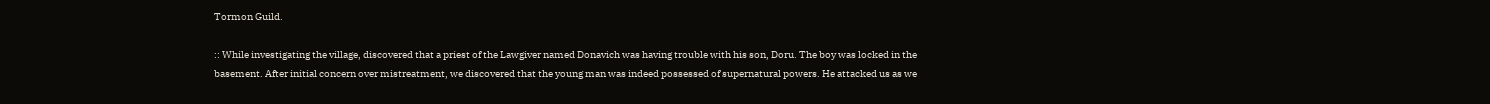Tormon Guild.

:: While investigating the village, discovered that a priest of the Lawgiver named Donavich was having trouble with his son, Doru. The boy was locked in the basement. After initial concern over mistreatment, we discovered that the young man was indeed possessed of supernatural powers. He attacked us as we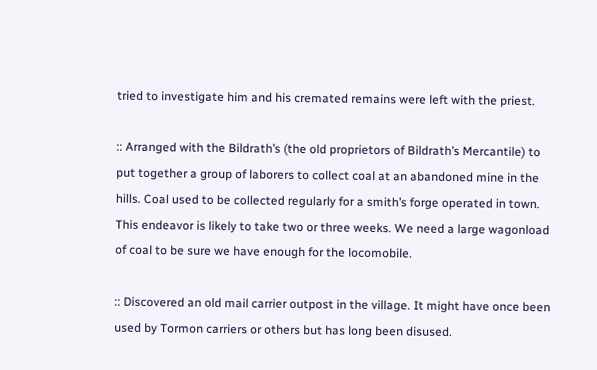tried to investigate him and his cremated remains were left with the priest.

:: Arranged with the Bildrath’s (the old proprietors of Bildrath’s Mercantile) to put together a group of laborers to collect coal at an abandoned mine in the hills. Coal used to be collected regularly for a smith’s forge operated in town. This endeavor is likely to take two or three weeks. We need a large wagonload of coal to be sure we have enough for the locomobile.

:: Discovered an old mail carrier outpost in the village. It might have once been used by Tormon carriers or others but has long been disused.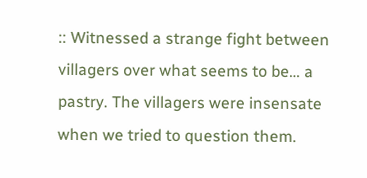:: Witnessed a strange fight between villagers over what seems to be… a pastry. The villagers were insensate when we tried to question them.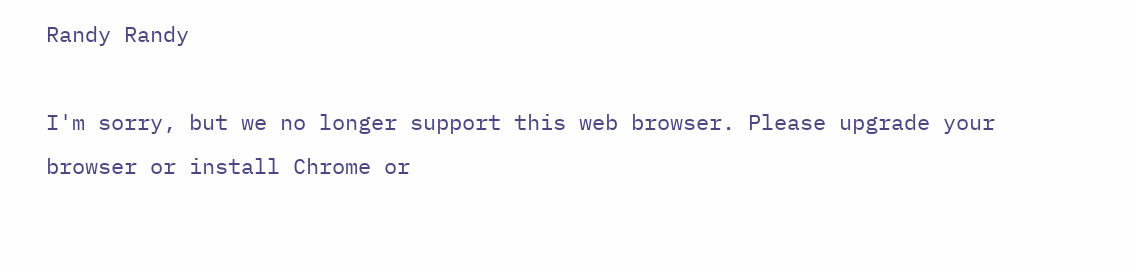Randy Randy

I'm sorry, but we no longer support this web browser. Please upgrade your browser or install Chrome or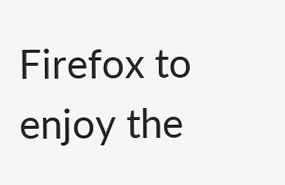Firefox to enjoy the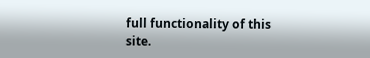full functionality of this site.